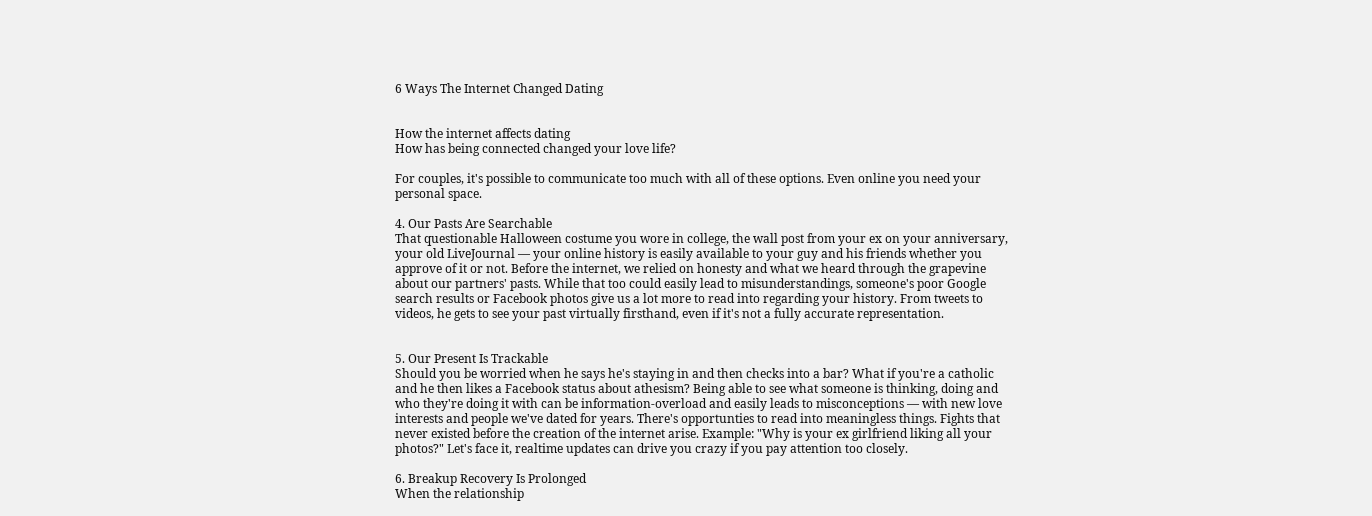6 Ways The Internet Changed Dating


How the internet affects dating
How has being connected changed your love life?

For couples, it's possible to communicate too much with all of these options. Even online you need your personal space.

4. Our Pasts Are Searchable
That questionable Halloween costume you wore in college, the wall post from your ex on your anniversary, your old LiveJournal — your online history is easily available to your guy and his friends whether you approve of it or not. Before the internet, we relied on honesty and what we heard through the grapevine about our partners' pasts. While that too could easily lead to misunderstandings, someone's poor Google search results or Facebook photos give us a lot more to read into regarding your history. From tweets to videos, he gets to see your past virtually firsthand, even if it's not a fully accurate representation.


5. Our Present Is Trackable
Should you be worried when he says he's staying in and then checks into a bar? What if you're a catholic and he then likes a Facebook status about athesism? Being able to see what someone is thinking, doing and who they're doing it with can be information-overload and easily leads to misconceptions — with new love interests and people we've dated for years. There's opportunties to read into meaningless things. Fights that never existed before the creation of the internet arise. Example: "Why is your ex girlfriend liking all your photos?" Let's face it, realtime updates can drive you crazy if you pay attention too closely.

6. Breakup Recovery Is Prolonged
When the relationship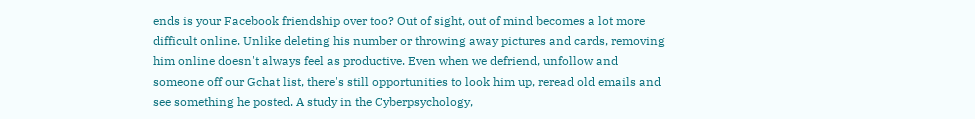ends is your Facebook friendship over too? Out of sight, out of mind becomes a lot more difficult online. Unlike deleting his number or throwing away pictures and cards, removing him online doesn't always feel as productive. Even when we defriend, unfollow and someone off our Gchat list, there's still opportunities to look him up, reread old emails and see something he posted. A study in the Cyberpsychology,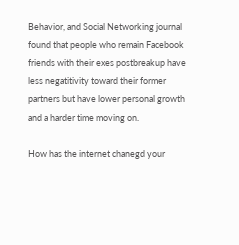Behavior, and Social Networking journal found that people who remain Facebook friends with their exes postbreakup have less negatitivity toward their former partners but have lower personal growth and a harder time moving on.

How has the internet chanegd your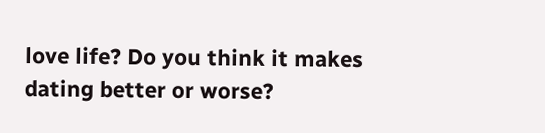love life? Do you think it makes dating better or worse?